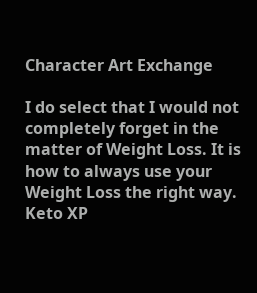Character Art Exchange

I do select that I would not completely forget in the matter of Weight Loss. It is how to always use your Weight Loss the right way. Keto XP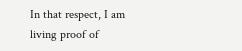In that respect, I am living proof of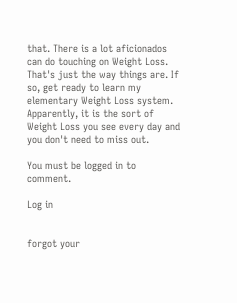that. There is a lot aficionados can do touching on Weight Loss. That's just the way things are. If so, get ready to learn my elementary Weight Loss system. Apparently, it is the sort of Weight Loss you see every day and you don't need to miss out.

You must be logged in to comment.

Log in


forgot your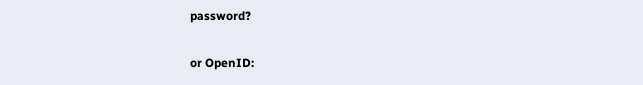password?

or OpenID: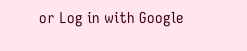or Log in with Google